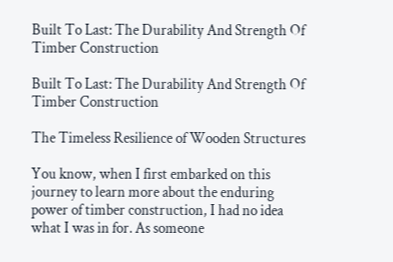Built To Last: The Durability And Strength Of Timber Construction

Built To Last: The Durability And Strength Of Timber Construction

The Timeless Resilience of Wooden Structures

You know, when I first embarked on this journey to learn more about the enduring power of timber construction, I had no idea what I was in for. As someone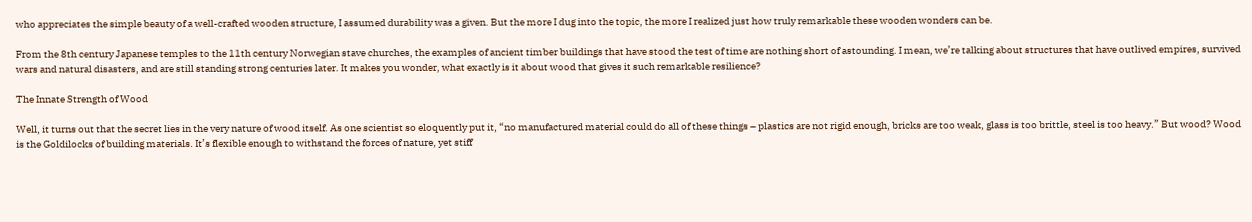who appreciates the simple beauty of a well-crafted wooden structure, I assumed durability was a given. But the more I dug into the topic, the more I realized just how truly remarkable these wooden wonders can be.

From the 8th century Japanese temples to the 11th century Norwegian stave churches, the examples of ancient timber buildings that have stood the test of time are nothing short of astounding. I mean, we’re talking about structures that have outlived empires, survived wars and natural disasters, and are still standing strong centuries later. It makes you wonder, what exactly is it about wood that gives it such remarkable resilience?

The Innate Strength of Wood

Well, it turns out that the secret lies in the very nature of wood itself. As one scientist so eloquently put it, “no manufactured material could do all of these things – plastics are not rigid enough, bricks are too weak, glass is too brittle, steel is too heavy.” But wood? Wood is the Goldilocks of building materials. It’s flexible enough to withstand the forces of nature, yet stiff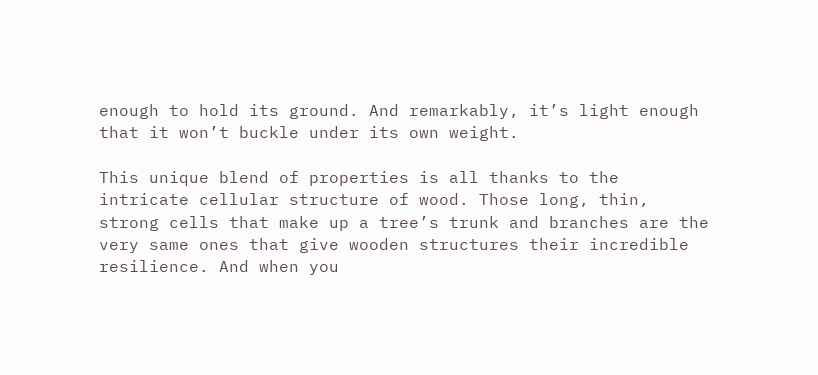enough to hold its ground. And remarkably, it’s light enough that it won’t buckle under its own weight.

This unique blend of properties is all thanks to the intricate cellular structure of wood. Those long, thin, strong cells that make up a tree’s trunk and branches are the very same ones that give wooden structures their incredible resilience. And when you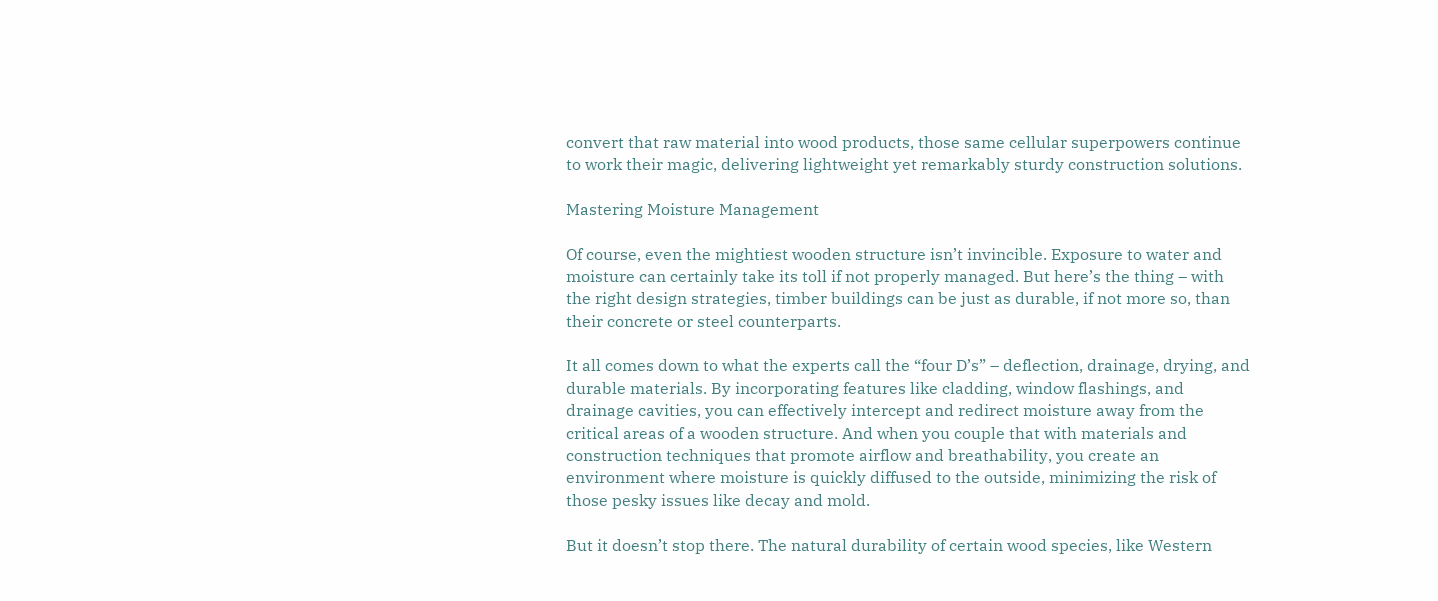convert that raw material into wood products, those same cellular superpowers continue to work their magic, delivering lightweight yet remarkably sturdy construction solutions.

Mastering Moisture Management

Of course, even the mightiest wooden structure isn’t invincible. Exposure to water and moisture can certainly take its toll if not properly managed. But here’s the thing – with the right design strategies, timber buildings can be just as durable, if not more so, than their concrete or steel counterparts.

It all comes down to what the experts call the “four D’s” – deflection, drainage, drying, and durable materials. By incorporating features like cladding, window flashings, and drainage cavities, you can effectively intercept and redirect moisture away from the critical areas of a wooden structure. And when you couple that with materials and construction techniques that promote airflow and breathability, you create an environment where moisture is quickly diffused to the outside, minimizing the risk of those pesky issues like decay and mold.

But it doesn’t stop there. The natural durability of certain wood species, like Western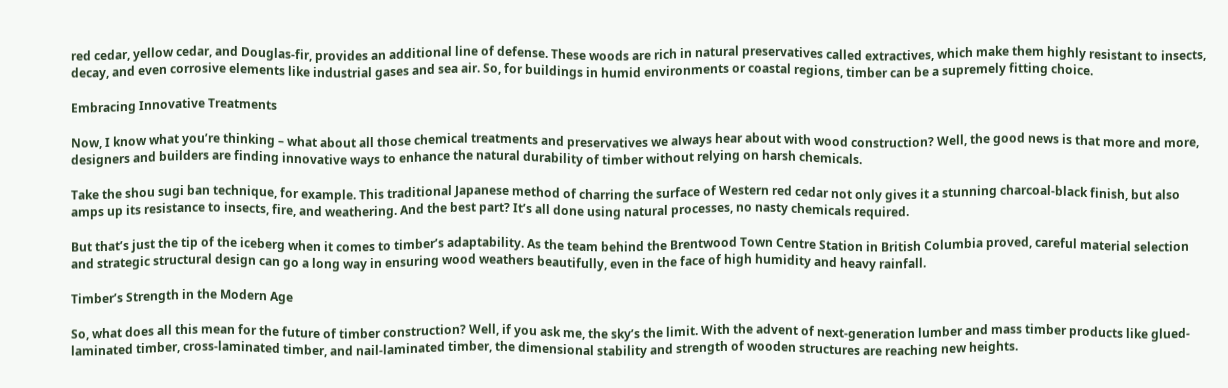red cedar, yellow cedar, and Douglas-fir, provides an additional line of defense. These woods are rich in natural preservatives called extractives, which make them highly resistant to insects, decay, and even corrosive elements like industrial gases and sea air. So, for buildings in humid environments or coastal regions, timber can be a supremely fitting choice.

Embracing Innovative Treatments

Now, I know what you’re thinking – what about all those chemical treatments and preservatives we always hear about with wood construction? Well, the good news is that more and more, designers and builders are finding innovative ways to enhance the natural durability of timber without relying on harsh chemicals.

Take the shou sugi ban technique, for example. This traditional Japanese method of charring the surface of Western red cedar not only gives it a stunning charcoal-black finish, but also amps up its resistance to insects, fire, and weathering. And the best part? It’s all done using natural processes, no nasty chemicals required.

But that’s just the tip of the iceberg when it comes to timber’s adaptability. As the team behind the Brentwood Town Centre Station in British Columbia proved, careful material selection and strategic structural design can go a long way in ensuring wood weathers beautifully, even in the face of high humidity and heavy rainfall.

Timber’s Strength in the Modern Age

So, what does all this mean for the future of timber construction? Well, if you ask me, the sky’s the limit. With the advent of next-generation lumber and mass timber products like glued-laminated timber, cross-laminated timber, and nail-laminated timber, the dimensional stability and strength of wooden structures are reaching new heights.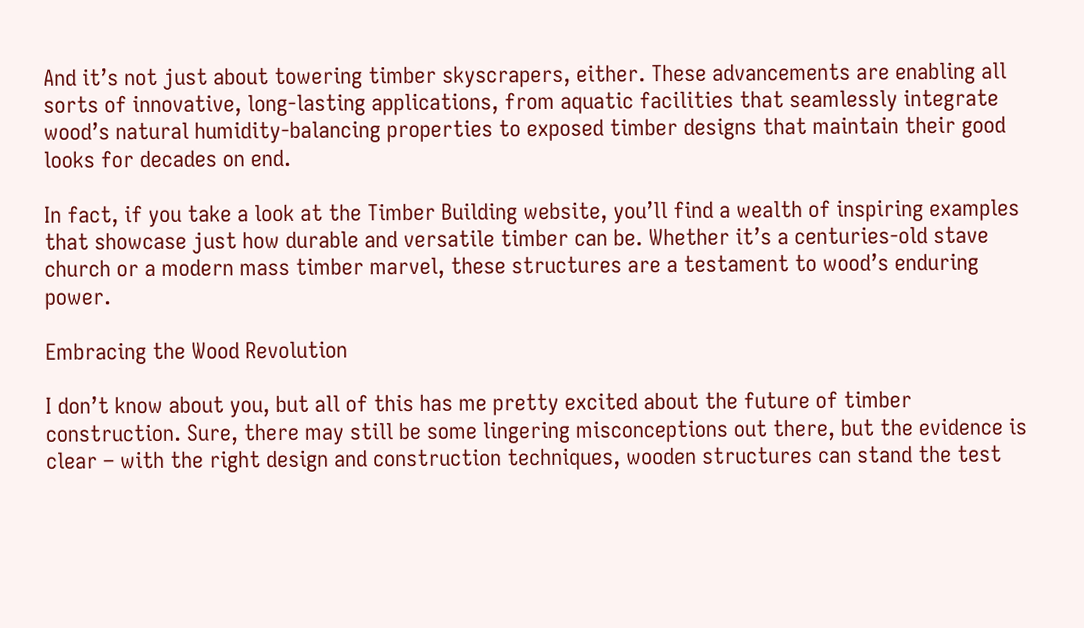And it’s not just about towering timber skyscrapers, either. These advancements are enabling all sorts of innovative, long-lasting applications, from aquatic facilities that seamlessly integrate wood’s natural humidity-balancing properties to exposed timber designs that maintain their good looks for decades on end.

In fact, if you take a look at the Timber Building website, you’ll find a wealth of inspiring examples that showcase just how durable and versatile timber can be. Whether it’s a centuries-old stave church or a modern mass timber marvel, these structures are a testament to wood’s enduring power.

Embracing the Wood Revolution

I don’t know about you, but all of this has me pretty excited about the future of timber construction. Sure, there may still be some lingering misconceptions out there, but the evidence is clear – with the right design and construction techniques, wooden structures can stand the test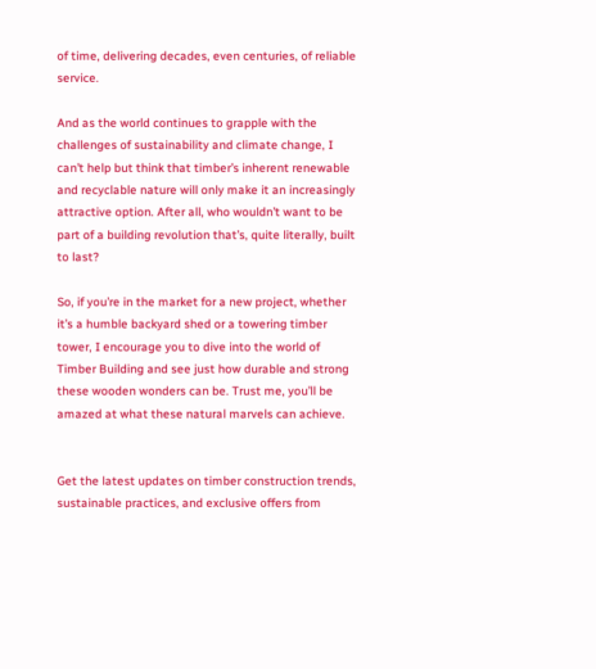of time, delivering decades, even centuries, of reliable service.

And as the world continues to grapple with the challenges of sustainability and climate change, I can’t help but think that timber’s inherent renewable and recyclable nature will only make it an increasingly attractive option. After all, who wouldn’t want to be part of a building revolution that’s, quite literally, built to last?

So, if you’re in the market for a new project, whether it’s a humble backyard shed or a towering timber tower, I encourage you to dive into the world of Timber Building and see just how durable and strong these wooden wonders can be. Trust me, you’ll be amazed at what these natural marvels can achieve.


Get the latest updates on timber construction trends, sustainable practices, and exclusive offers from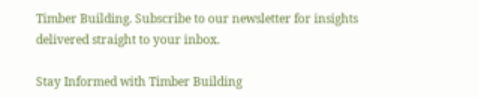Timber Building. Subscribe to our newsletter for insights delivered straight to your inbox.

Stay Informed with Timber Building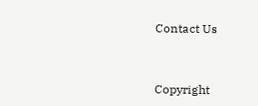Contact Us


Copyright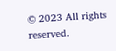© 2023 All rights reserved.